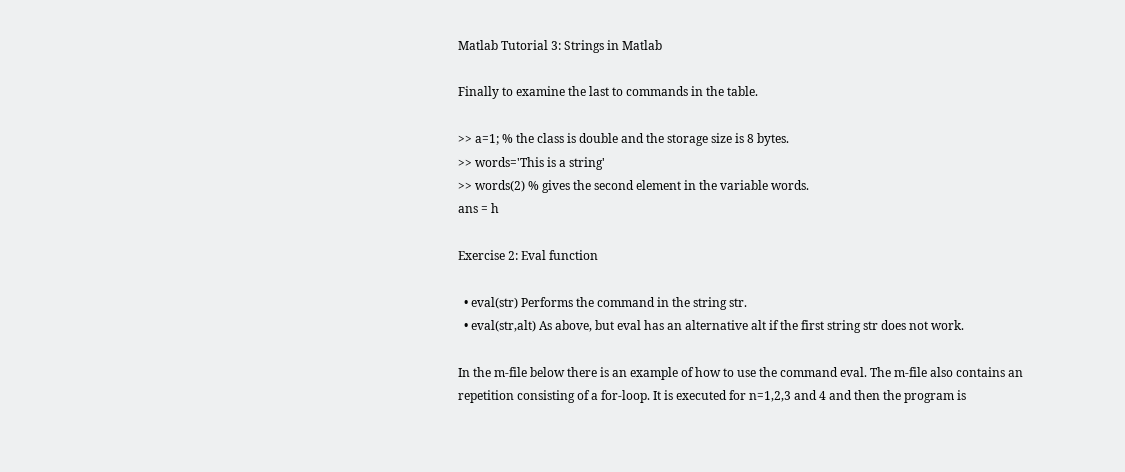Matlab Tutorial 3: Strings in Matlab

Finally to examine the last to commands in the table.

>> a=1; % the class is double and the storage size is 8 bytes.
>> words='This is a string'
>> words(2) % gives the second element in the variable words.
ans = h

Exercise 2: Eval function

  • eval(str) Performs the command in the string str.
  • eval(str,alt) As above, but eval has an alternative alt if the first string str does not work.

In the m-file below there is an example of how to use the command eval. The m-file also contains an repetition consisting of a for-loop. It is executed for n=1,2,3 and 4 and then the program is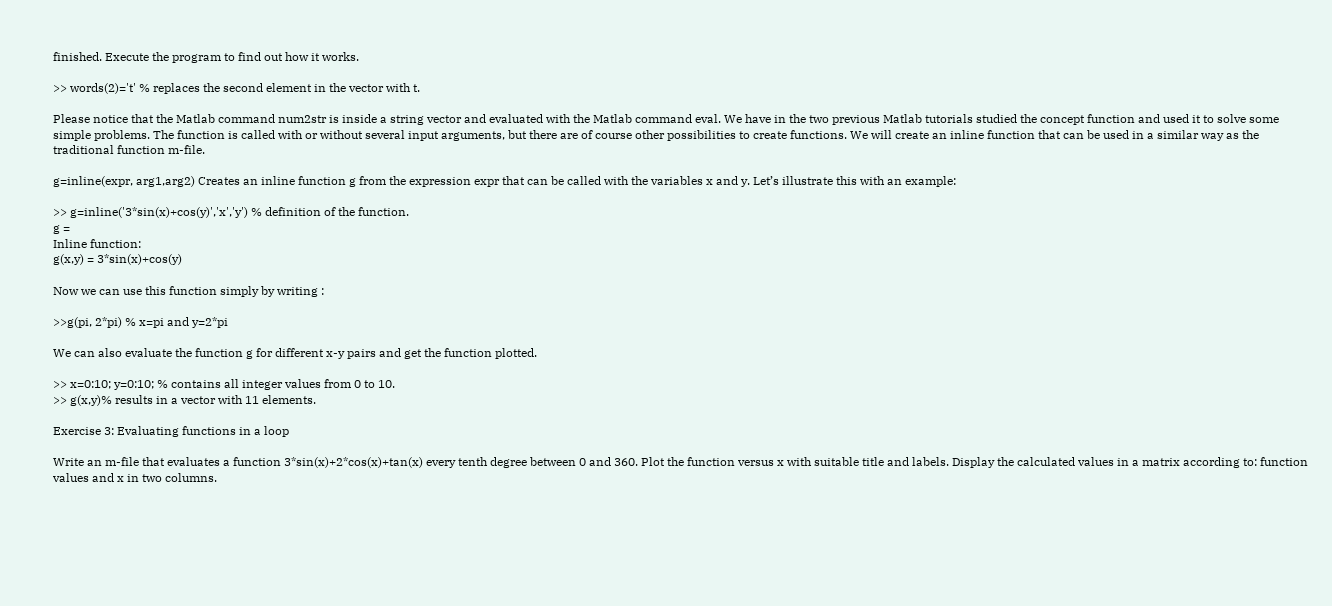finished. Execute the program to find out how it works.

>> words(2)='t' % replaces the second element in the vector with t.

Please notice that the Matlab command num2str is inside a string vector and evaluated with the Matlab command eval. We have in the two previous Matlab tutorials studied the concept function and used it to solve some simple problems. The function is called with or without several input arguments, but there are of course other possibilities to create functions. We will create an inline function that can be used in a similar way as the traditional function m-file.

g=inline(expr, arg1,arg2) Creates an inline function g from the expression expr that can be called with the variables x and y. Let’s illustrate this with an example:

>> g=inline('3*sin(x)+cos(y)','x','y') % definition of the function.
g =
Inline function:
g(x,y) = 3*sin(x)+cos(y)

Now we can use this function simply by writing :

>>g(pi, 2*pi) % x=pi and y=2*pi

We can also evaluate the function g for different x-y pairs and get the function plotted.

>> x=0:10; y=0:10; % contains all integer values from 0 to 10.
>> g(x,y)% results in a vector with 11 elements.

Exercise 3: Evaluating functions in a loop

Write an m-file that evaluates a function 3*sin(x)+2*cos(x)+tan(x) every tenth degree between 0 and 360. Plot the function versus x with suitable title and labels. Display the calculated values in a matrix according to: function values and x in two columns.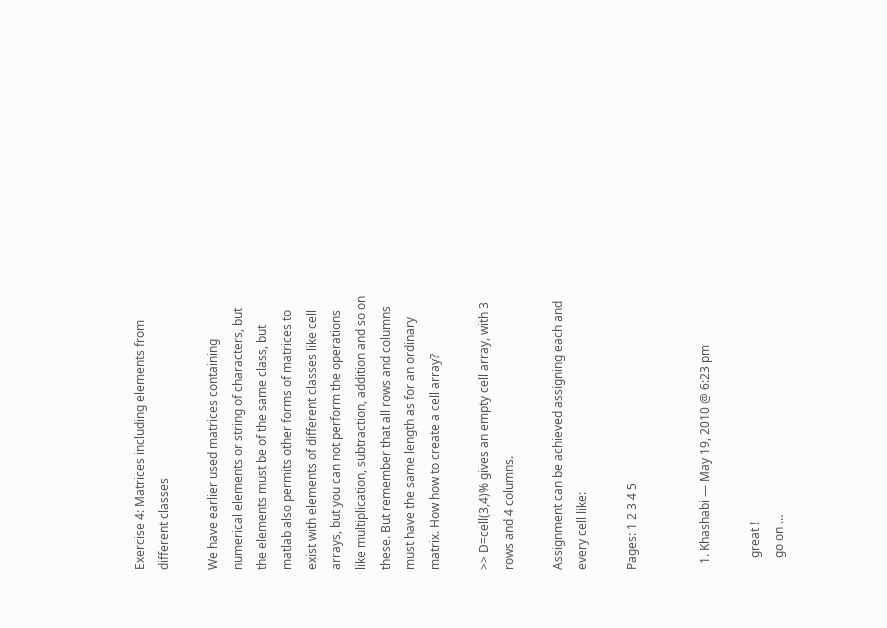Exercise 4: Matrices including elements from different classes

We have earlier used matrices containing numerical elements or string of characters, but the elements must be of the same class, but matlab also permits other forms of matrices to exist with elements of different classes like cell arrays, but you can not perform the operations like multiplication, subtraction, addition and so on these. But remember that all rows and columns must have the same length as for an ordinary matrix. How how to create a cell array?

>> D=cell(3,4)% gives an empty cell array, with 3 rows and 4 columns.

Assignment can be achieved assigning each and every cell like:

Pages: 1 2 3 4 5


  1. Khashabi — May 19, 2010 @ 6:23 pm

    great !
    go on …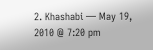2. Khashabi — May 19, 2010 @ 7:20 pm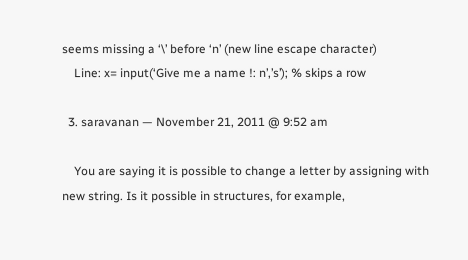seems missing a ‘\’ before ‘n’ (new line escape character)
    Line: x= input(‘Give me a name !: n’,’s’); % skips a row

  3. saravanan — November 21, 2011 @ 9:52 am

    You are saying it is possible to change a letter by assigning with new string. Is it possible in structures, for example,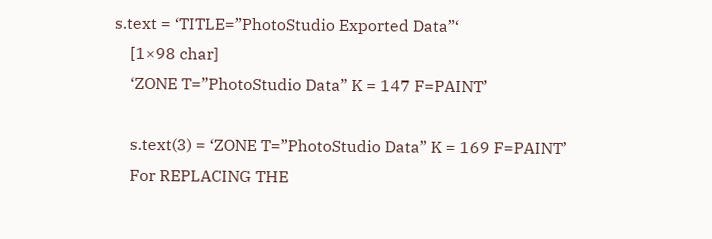s.text = ‘TITLE=”PhotoStudio Exported Data”‘
    [1×98 char]
    ‘ZONE T=”PhotoStudio Data” K = 147 F=PAINT’

    s.text(3) = ‘ZONE T=”PhotoStudio Data” K = 169 F=PAINT’
    For REPLACING THE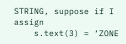STRING, suppose if I assign
    s.text(3) = ‘ZONE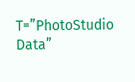T=”PhotoStudio Data”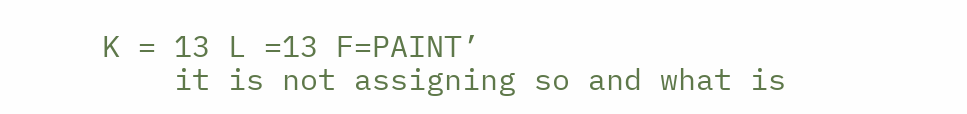K = 13 L =13 F=PAINT’
    it is not assigning so and what is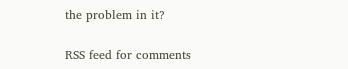the problem in it?

RSS feed for comments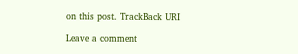on this post. TrackBack URI

Leave a comment